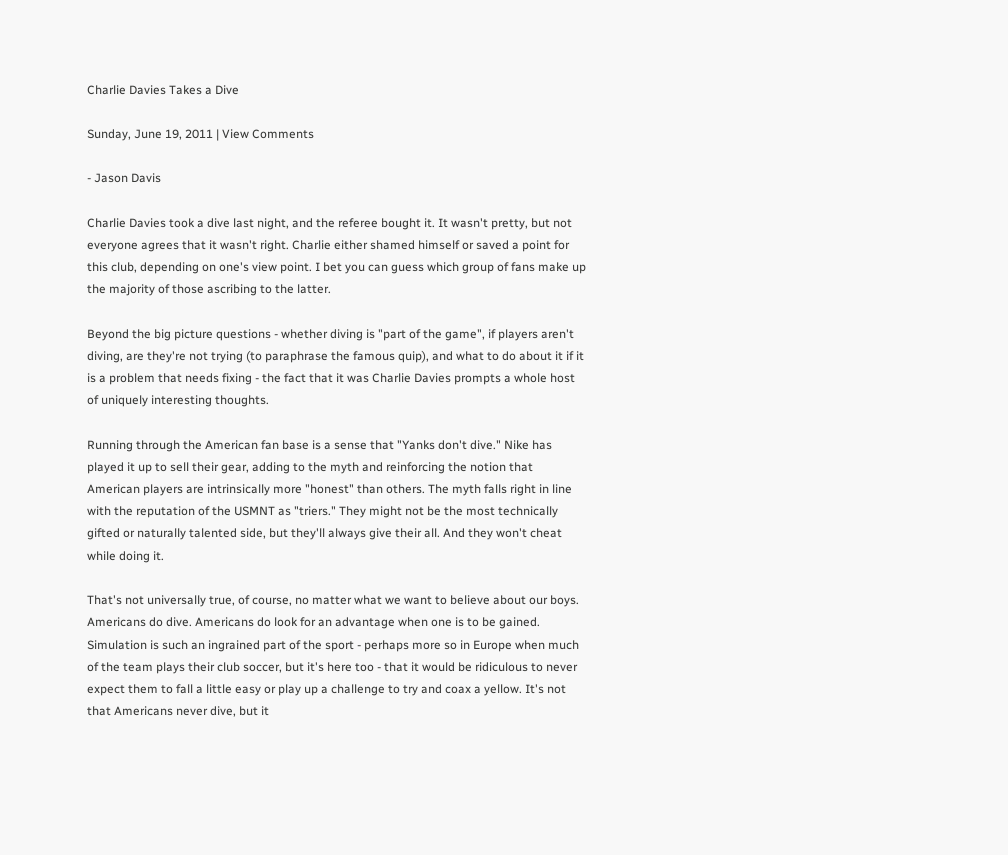Charlie Davies Takes a Dive

Sunday, June 19, 2011 | View Comments

- Jason Davis

Charlie Davies took a dive last night, and the referee bought it. It wasn't pretty, but not everyone agrees that it wasn't right. Charlie either shamed himself or saved a point for this club, depending on one's view point. I bet you can guess which group of fans make up the majority of those ascribing to the latter.

Beyond the big picture questions - whether diving is "part of the game", if players aren't diving, are they're not trying (to paraphrase the famous quip), and what to do about it if it is a problem that needs fixing - the fact that it was Charlie Davies prompts a whole host of uniquely interesting thoughts.

Running through the American fan base is a sense that "Yanks don't dive." Nike has played it up to sell their gear, adding to the myth and reinforcing the notion that American players are intrinsically more "honest" than others. The myth falls right in line with the reputation of the USMNT as "triers." They might not be the most technically gifted or naturally talented side, but they'll always give their all. And they won't cheat while doing it.

That's not universally true, of course, no matter what we want to believe about our boys. Americans do dive. Americans do look for an advantage when one is to be gained. Simulation is such an ingrained part of the sport - perhaps more so in Europe when much of the team plays their club soccer, but it's here too - that it would be ridiculous to never expect them to fall a little easy or play up a challenge to try and coax a yellow. It's not that Americans never dive, but it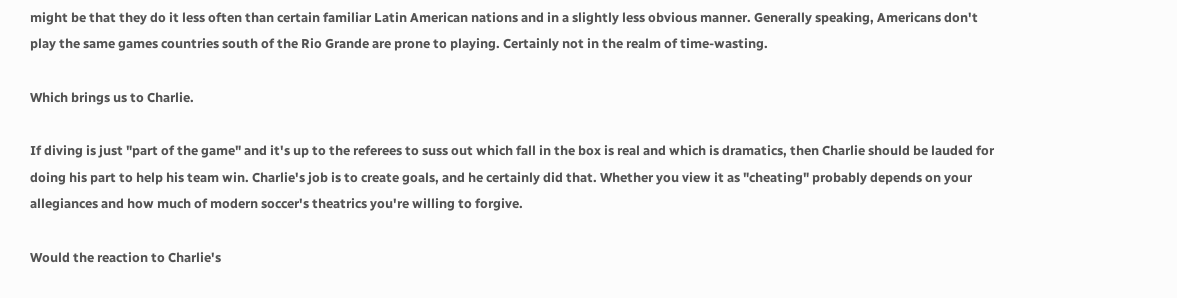might be that they do it less often than certain familiar Latin American nations and in a slightly less obvious manner. Generally speaking, Americans don't play the same games countries south of the Rio Grande are prone to playing. Certainly not in the realm of time-wasting.

Which brings us to Charlie.

If diving is just "part of the game" and it's up to the referees to suss out which fall in the box is real and which is dramatics, then Charlie should be lauded for doing his part to help his team win. Charlie's job is to create goals, and he certainly did that. Whether you view it as "cheating" probably depends on your allegiances and how much of modern soccer's theatrics you're willing to forgive.

Would the reaction to Charlie's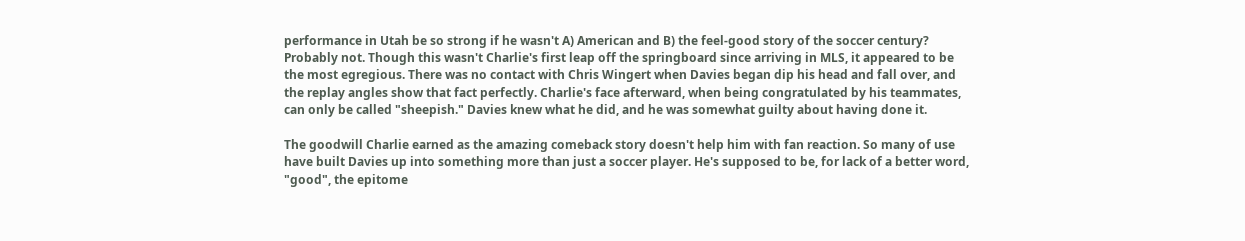performance in Utah be so strong if he wasn't A) American and B) the feel-good story of the soccer century? Probably not. Though this wasn't Charlie's first leap off the springboard since arriving in MLS, it appeared to be the most egregious. There was no contact with Chris Wingert when Davies began dip his head and fall over, and the replay angles show that fact perfectly. Charlie's face afterward, when being congratulated by his teammates, can only be called "sheepish." Davies knew what he did, and he was somewhat guilty about having done it.

The goodwill Charlie earned as the amazing comeback story doesn't help him with fan reaction. So many of use have built Davies up into something more than just a soccer player. He's supposed to be, for lack of a better word, "good", the epitome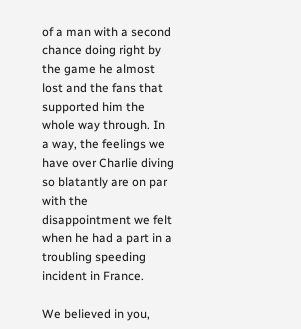of a man with a second chance doing right by the game he almost lost and the fans that supported him the whole way through. In a way, the feelings we have over Charlie diving so blatantly are on par with the disappointment we felt when he had a part in a troubling speeding incident in France.

We believed in you,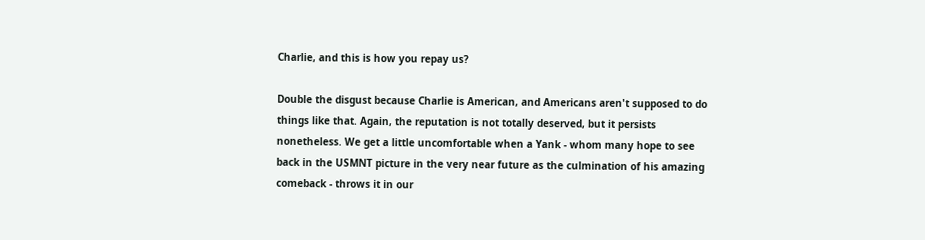Charlie, and this is how you repay us?

Double the disgust because Charlie is American, and Americans aren't supposed to do things like that. Again, the reputation is not totally deserved, but it persists nonetheless. We get a little uncomfortable when a Yank - whom many hope to see back in the USMNT picture in the very near future as the culmination of his amazing comeback - throws it in our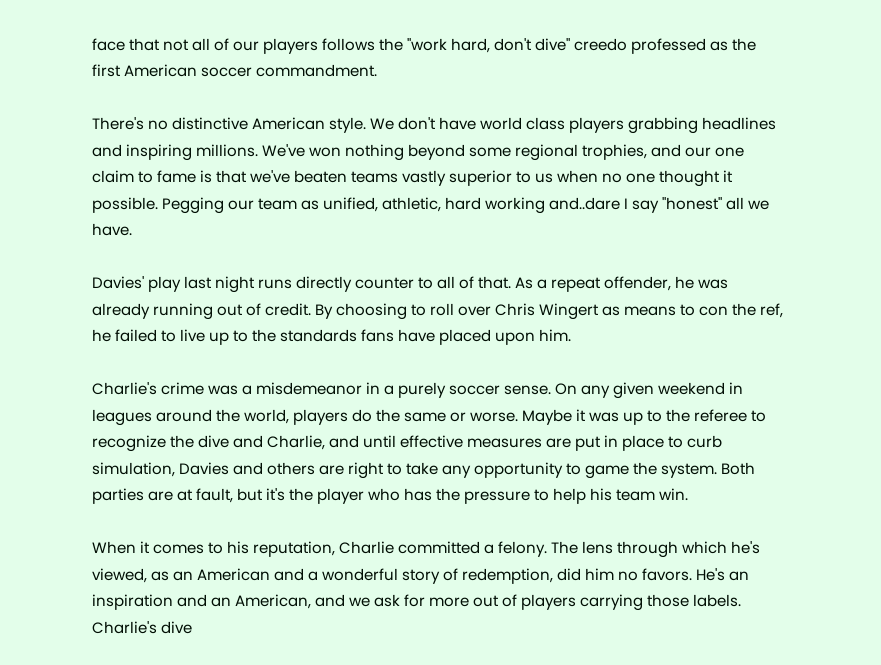face that not all of our players follows the "work hard, don't dive" creedo professed as the first American soccer commandment.

There's no distinctive American style. We don't have world class players grabbing headlines and inspiring millions. We've won nothing beyond some regional trophies, and our one claim to fame is that we've beaten teams vastly superior to us when no one thought it possible. Pegging our team as unified, athletic, hard working and..dare I say "honest" all we have.

Davies' play last night runs directly counter to all of that. As a repeat offender, he was already running out of credit. By choosing to roll over Chris Wingert as means to con the ref, he failed to live up to the standards fans have placed upon him.

Charlie's crime was a misdemeanor in a purely soccer sense. On any given weekend in leagues around the world, players do the same or worse. Maybe it was up to the referee to recognize the dive and Charlie, and until effective measures are put in place to curb simulation, Davies and others are right to take any opportunity to game the system. Both parties are at fault, but it's the player who has the pressure to help his team win.

When it comes to his reputation, Charlie committed a felony. The lens through which he's viewed, as an American and a wonderful story of redemption, did him no favors. He's an inspiration and an American, and we ask for more out of players carrying those labels. Charlie's dive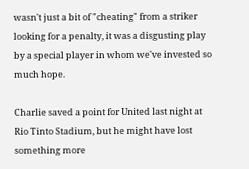wasn't just a bit of "cheating" from a striker looking for a penalty, it was a disgusting play by a special player in whom we've invested so much hope.

Charlie saved a point for United last night at Rio Tinto Stadium, but he might have lost something more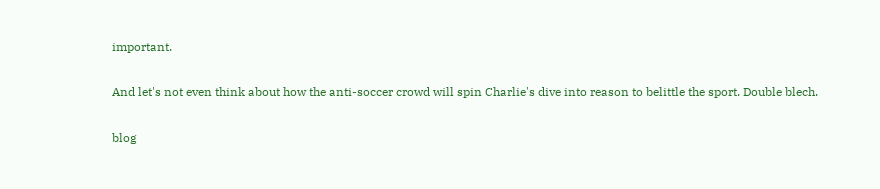important.

And let's not even think about how the anti-soccer crowd will spin Charlie's dive into reason to belittle the sport. Double blech.

blog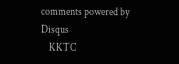comments powered by Disqus
    KKTC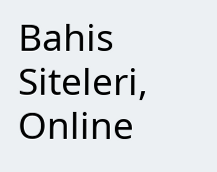Bahis Siteleri, Online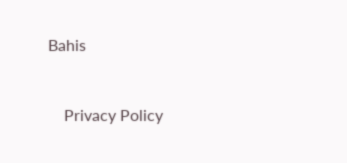Bahis



    Privacy Policy